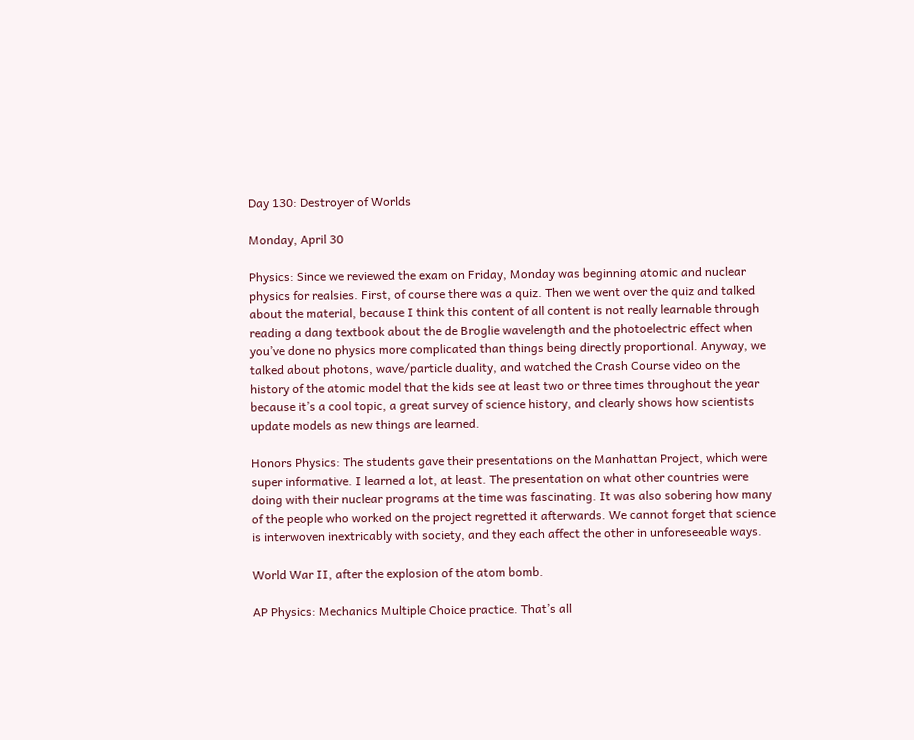Day 130: Destroyer of Worlds

Monday, April 30

Physics: Since we reviewed the exam on Friday, Monday was beginning atomic and nuclear physics for realsies. First, of course there was a quiz. Then we went over the quiz and talked about the material, because I think this content of all content is not really learnable through reading a dang textbook about the de Broglie wavelength and the photoelectric effect when you’ve done no physics more complicated than things being directly proportional. Anyway, we talked about photons, wave/particle duality, and watched the Crash Course video on the history of the atomic model that the kids see at least two or three times throughout the year because it’s a cool topic, a great survey of science history, and clearly shows how scientists update models as new things are learned.

Honors Physics: The students gave their presentations on the Manhattan Project, which were super informative. I learned a lot, at least. The presentation on what other countries were doing with their nuclear programs at the time was fascinating. It was also sobering how many of the people who worked on the project regretted it afterwards. We cannot forget that science is interwoven inextricably with society, and they each affect the other in unforeseeable ways.

World War II, after the explosion of the atom bomb.

AP Physics: Mechanics Multiple Choice practice. That’s all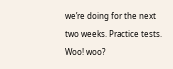we’re doing for the next two weeks. Practice tests. Woo! woo?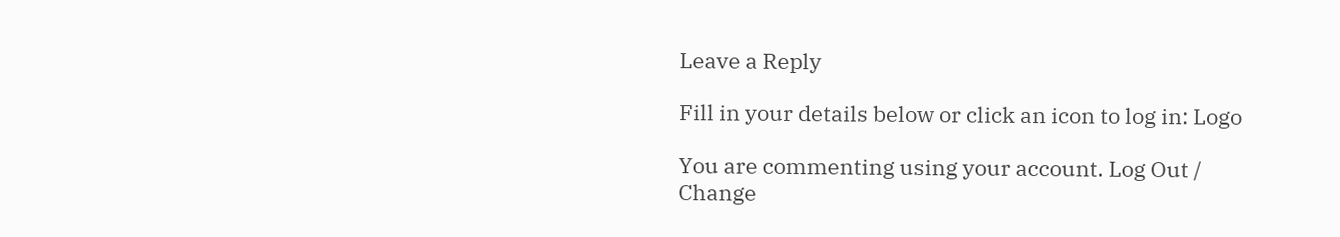Leave a Reply

Fill in your details below or click an icon to log in: Logo

You are commenting using your account. Log Out /  Change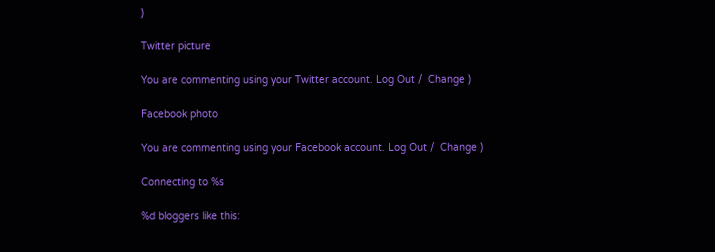)

Twitter picture

You are commenting using your Twitter account. Log Out /  Change )

Facebook photo

You are commenting using your Facebook account. Log Out /  Change )

Connecting to %s

%d bloggers like this: